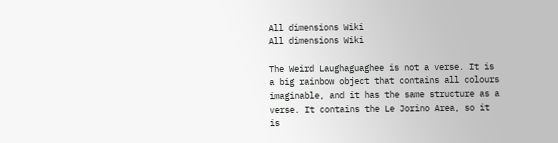All dimensions Wiki
All dimensions Wiki

The Weird Laughaguaghee is not a verse. It is a big rainbow object that contains all colours imaginable, and it has the same structure as a verse. It contains the Le Jorino Area, so it is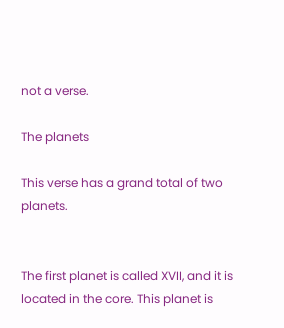not a verse.

The planets

This verse has a grand total of two planets.


The first planet is called XVII, and it is located in the core. This planet is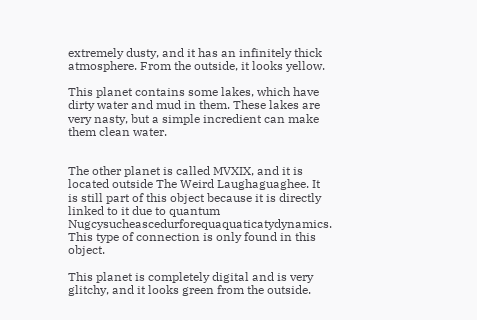extremely dusty, and it has an infinitely thick atmosphere. From the outside, it looks yellow.

This planet contains some lakes, which have dirty water and mud in them. These lakes are very nasty, but a simple incredient can make them clean water.


The other planet is called MVXIX, and it is located outside The Weird Laughaguaghee. It is still part of this object because it is directly linked to it due to quantum Nugcysucheascedurforequaquaticatydynamics. This type of connection is only found in this object.

This planet is completely digital and is very glitchy, and it looks green from the outside.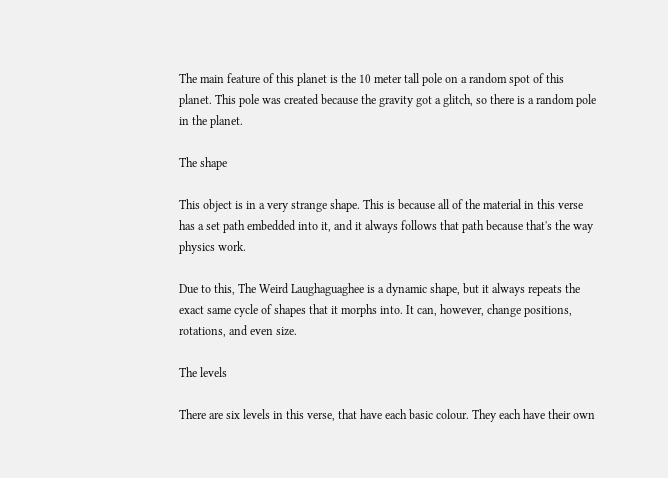The main feature of this planet is the 10 meter tall pole on a random spot of this planet. This pole was created because the gravity got a glitch, so there is a random pole in the planet.

The shape

This object is in a very strange shape. This is because all of the material in this verse has a set path embedded into it, and it always follows that path because that's the way physics work.

Due to this, The Weird Laughaguaghee is a dynamic shape, but it always repeats the exact same cycle of shapes that it morphs into. It can, however, change positions, rotations, and even size.

The levels

There are six levels in this verse, that have each basic colour. They each have their own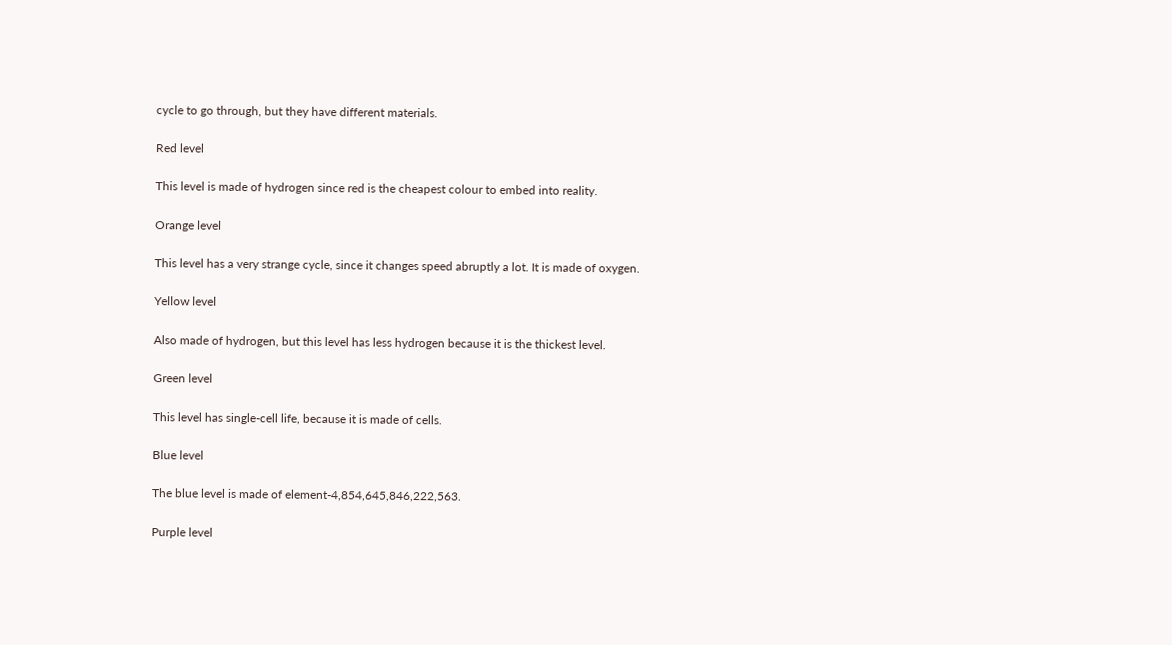cycle to go through, but they have different materials.

Red level

This level is made of hydrogen since red is the cheapest colour to embed into reality.

Orange level

This level has a very strange cycle, since it changes speed abruptly a lot. It is made of oxygen.

Yellow level

Also made of hydrogen, but this level has less hydrogen because it is the thickest level.

Green level

This level has single-cell life, because it is made of cells.

Blue level

The blue level is made of element-4,854,645,846,222,563.

Purple level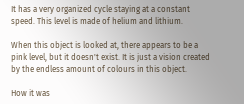It has a very organized cycle staying at a constant speed. This level is made of helium and lithium.

When this object is looked at, there appears to be a pink level, but it doesn't exist. It is just a vision created by the endless amount of colours in this object.

How it was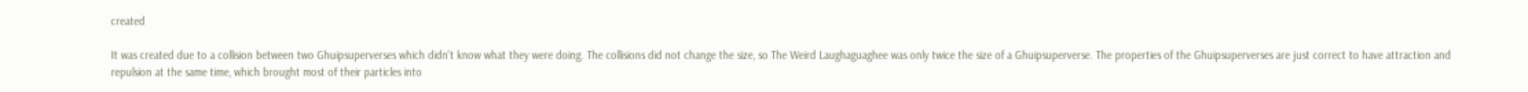created

It was created due to a collision between two Ghuipsuperverses which didn't know what they were doing. The collisions did not change the size, so The Weird Laughaguaghee was only twice the size of a Ghuipsuperverse. The properties of the Ghuipsuperverses are just correct to have attraction and repulsion at the same time, which brought most of their particles into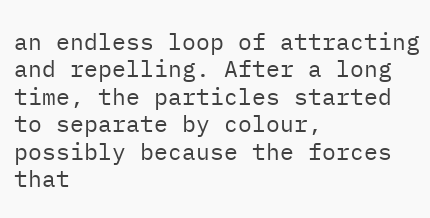an endless loop of attracting and repelling. After a long time, the particles started to separate by colour, possibly because the forces that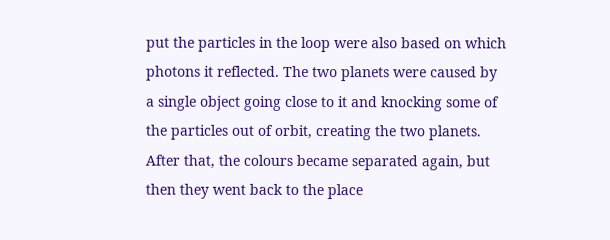put the particles in the loop were also based on which photons it reflected. The two planets were caused by a single object going close to it and knocking some of the particles out of orbit, creating the two planets. After that, the colours became separated again, but then they went back to the place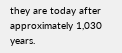they are today after approximately 1,030 years.